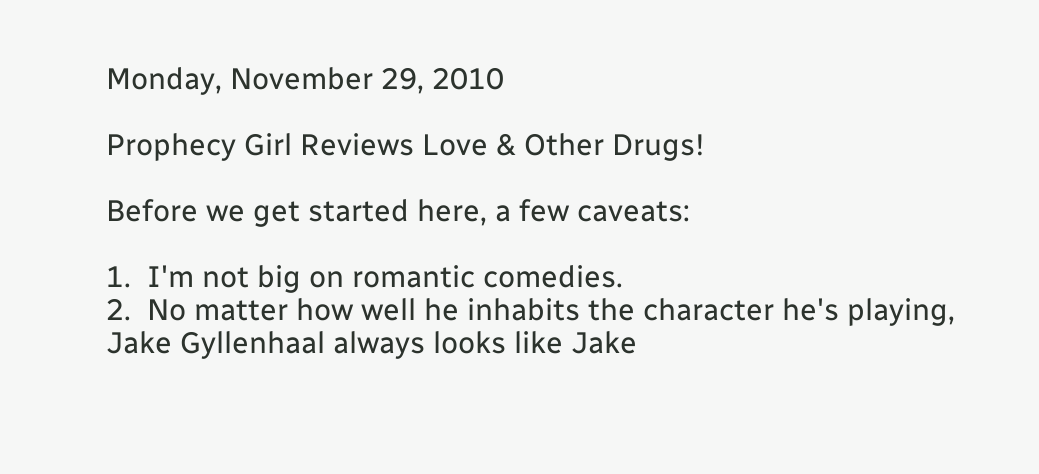Monday, November 29, 2010

Prophecy Girl Reviews Love & Other Drugs!

Before we get started here, a few caveats:

1.  I'm not big on romantic comedies.
2.  No matter how well he inhabits the character he's playing, Jake Gyllenhaal always looks like Jake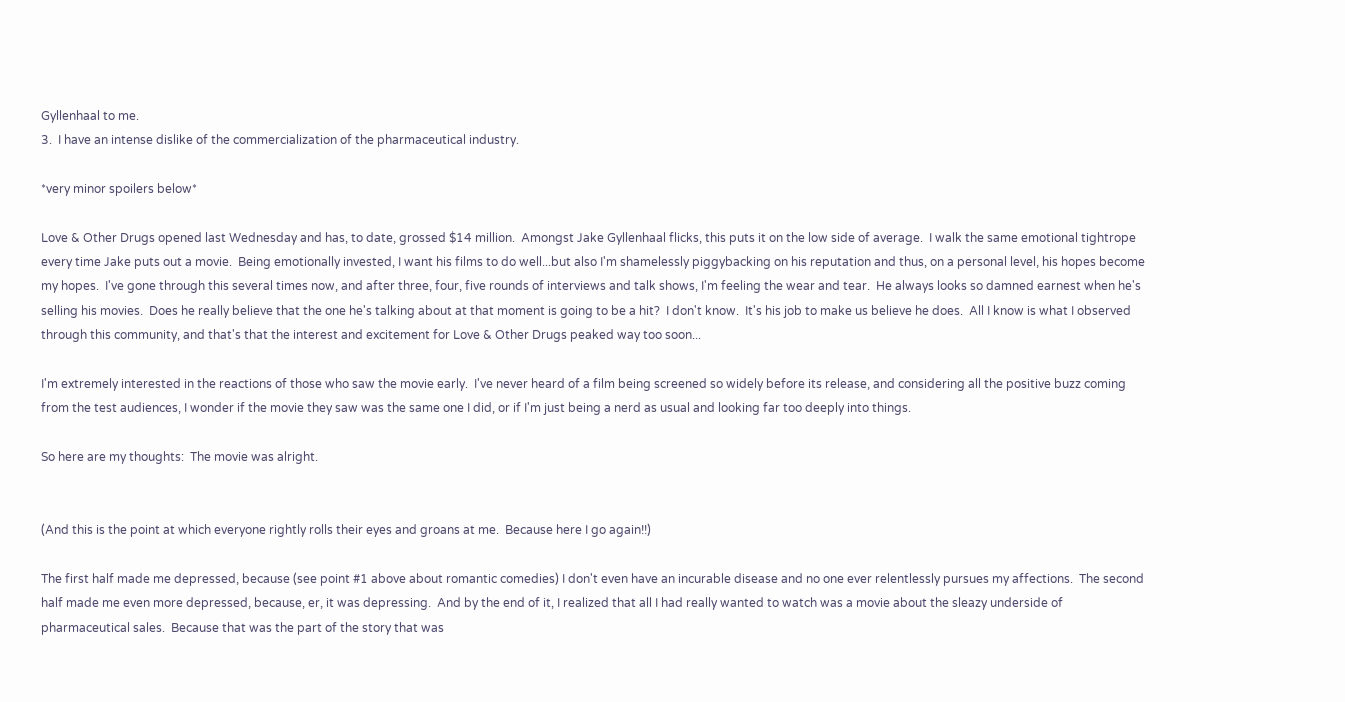Gyllenhaal to me.
3.  I have an intense dislike of the commercialization of the pharmaceutical industry.

*very minor spoilers below*

Love & Other Drugs opened last Wednesday and has, to date, grossed $14 million.  Amongst Jake Gyllenhaal flicks, this puts it on the low side of average.  I walk the same emotional tightrope every time Jake puts out a movie.  Being emotionally invested, I want his films to do well...but also I'm shamelessly piggybacking on his reputation and thus, on a personal level, his hopes become my hopes.  I've gone through this several times now, and after three, four, five rounds of interviews and talk shows, I'm feeling the wear and tear.  He always looks so damned earnest when he's selling his movies.  Does he really believe that the one he's talking about at that moment is going to be a hit?  I don't know.  It's his job to make us believe he does.  All I know is what I observed through this community, and that's that the interest and excitement for Love & Other Drugs peaked way too soon...

I'm extremely interested in the reactions of those who saw the movie early.  I've never heard of a film being screened so widely before its release, and considering all the positive buzz coming from the test audiences, I wonder if the movie they saw was the same one I did, or if I'm just being a nerd as usual and looking far too deeply into things.

So here are my thoughts:  The movie was alright.


(And this is the point at which everyone rightly rolls their eyes and groans at me.  Because here I go again!!)

The first half made me depressed, because (see point #1 above about romantic comedies) I don't even have an incurable disease and no one ever relentlessly pursues my affections.  The second half made me even more depressed, because, er, it was depressing.  And by the end of it, I realized that all I had really wanted to watch was a movie about the sleazy underside of pharmaceutical sales.  Because that was the part of the story that was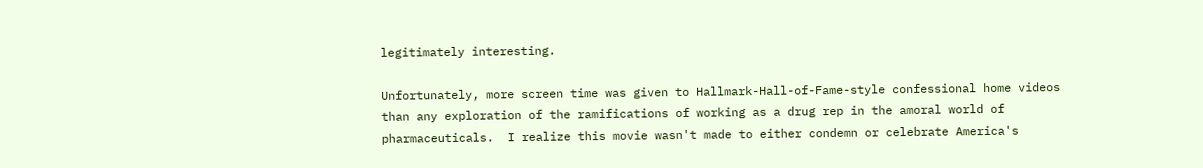legitimately interesting.

Unfortunately, more screen time was given to Hallmark-Hall-of-Fame-style confessional home videos than any exploration of the ramifications of working as a drug rep in the amoral world of pharmaceuticals.  I realize this movie wasn't made to either condemn or celebrate America's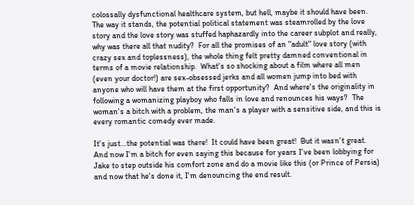colossally dysfunctional healthcare system, but hell, maybe it should have been.  The way it stands, the potential political statement was steamrolled by the love story and the love story was stuffed haphazardly into the career subplot and really, why was there all that nudity?  For all the promises of an "adult" love story (with crazy sex and toplessness), the whole thing felt pretty damned conventional in terms of a movie relationship.  What's so shocking about a film where all men (even your doctor!) are sex-obsessed jerks and all women jump into bed with anyone who will have them at the first opportunity?  And where's the originality in following a womanizing playboy who falls in love and renounces his ways?  The woman's a bitch with a problem, the man's a player with a sensitive side, and this is every romantic comedy ever made.

It's just...the potential was there!  It could have been great!  But it wasn't great.  And now I'm a bitch for even saying this because for years I've been lobbying for Jake to step outside his comfort zone and do a movie like this (or Prince of Persia) and now that he's done it, I'm denouncing the end result.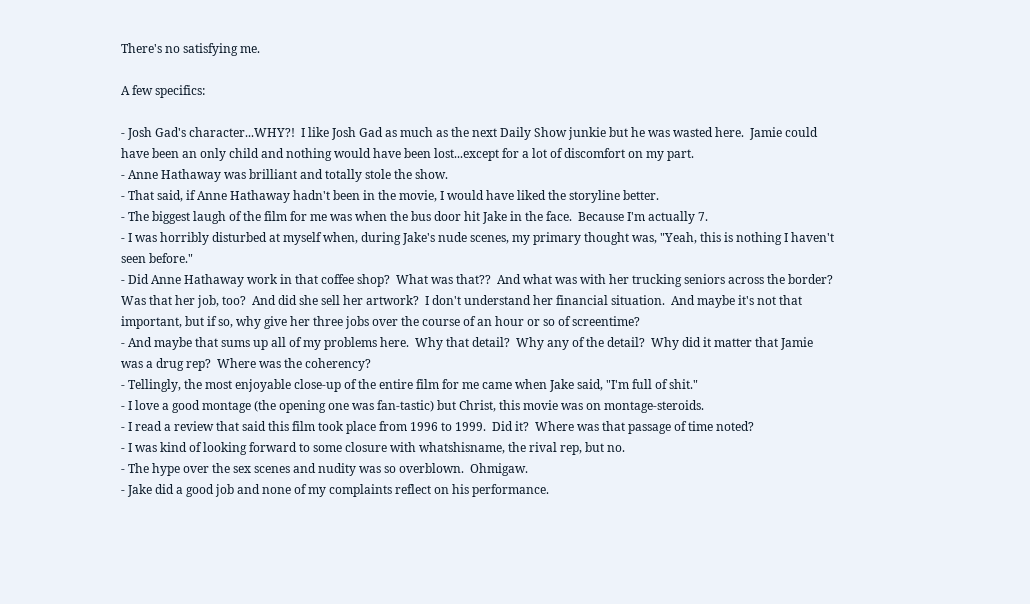There's no satisfying me.

A few specifics:

- Josh Gad's character...WHY?!  I like Josh Gad as much as the next Daily Show junkie but he was wasted here.  Jamie could have been an only child and nothing would have been lost...except for a lot of discomfort on my part.
- Anne Hathaway was brilliant and totally stole the show.
- That said, if Anne Hathaway hadn't been in the movie, I would have liked the storyline better.
- The biggest laugh of the film for me was when the bus door hit Jake in the face.  Because I'm actually 7.
- I was horribly disturbed at myself when, during Jake's nude scenes, my primary thought was, "Yeah, this is nothing I haven't seen before."
- Did Anne Hathaway work in that coffee shop?  What was that??  And what was with her trucking seniors across the border?  Was that her job, too?  And did she sell her artwork?  I don't understand her financial situation.  And maybe it's not that important, but if so, why give her three jobs over the course of an hour or so of screentime?
- And maybe that sums up all of my problems here.  Why that detail?  Why any of the detail?  Why did it matter that Jamie was a drug rep?  Where was the coherency?
- Tellingly, the most enjoyable close-up of the entire film for me came when Jake said, "I'm full of shit."
- I love a good montage (the opening one was fan-tastic) but Christ, this movie was on montage-steroids.
- I read a review that said this film took place from 1996 to 1999.  Did it?  Where was that passage of time noted?
- I was kind of looking forward to some closure with whatshisname, the rival rep, but no.
- The hype over the sex scenes and nudity was so overblown.  Ohmigaw.
- Jake did a good job and none of my complaints reflect on his performance.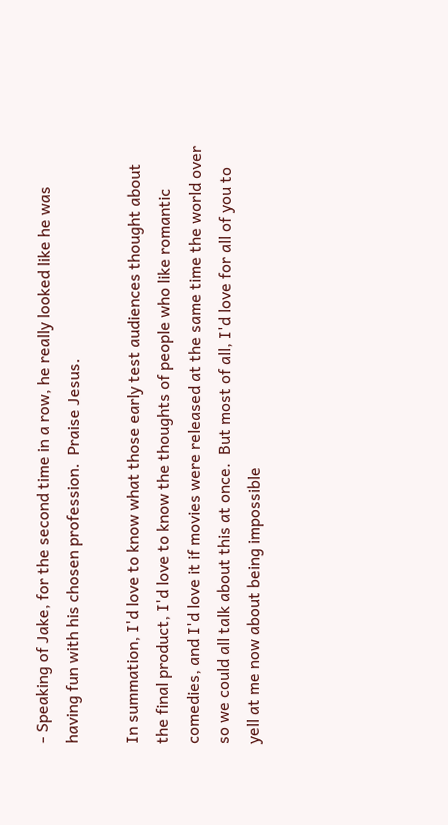- Speaking of Jake, for the second time in a row, he really looked like he was having fun with his chosen profession.  Praise Jesus.

In summation, I'd love to know what those early test audiences thought about the final product, I'd love to know the thoughts of people who like romantic comedies, and I'd love it if movies were released at the same time the world over so we could all talk about this at once.  But most of all, I'd love for all of you to yell at me now about being impossible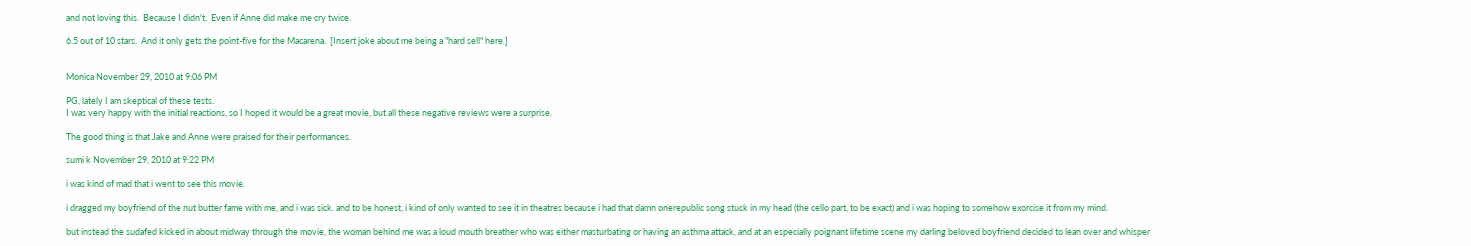and not loving this.  Because I didn't.  Even if Anne did make me cry twice.

6.5 out of 10 stars.  And it only gets the point-five for the Macarena.  [Insert joke about me being a "hard sell" here.]


Monica November 29, 2010 at 9:06 PM

PG, lately I am skeptical of these tests.
I was very happy with the initial reactions, so I hoped it would be a great movie, but all these negative reviews were a surprise.

The good thing is that Jake and Anne were praised for their performances.

sumi k November 29, 2010 at 9:22 PM

i was kind of mad that i went to see this movie.

i dragged my boyfriend of the nut butter fame with me, and i was sick. and to be honest, i kind of only wanted to see it in theatres because i had that damn onerepublic song stuck in my head (the cello part, to be exact) and i was hoping to somehow exorcise it from my mind.

but instead the sudafed kicked in about midway through the movie, the woman behind me was a loud mouth breather who was either masturbating or having an asthma attack, and at an especially poignant lifetime scene my darling beloved boyfriend decided to lean over and whisper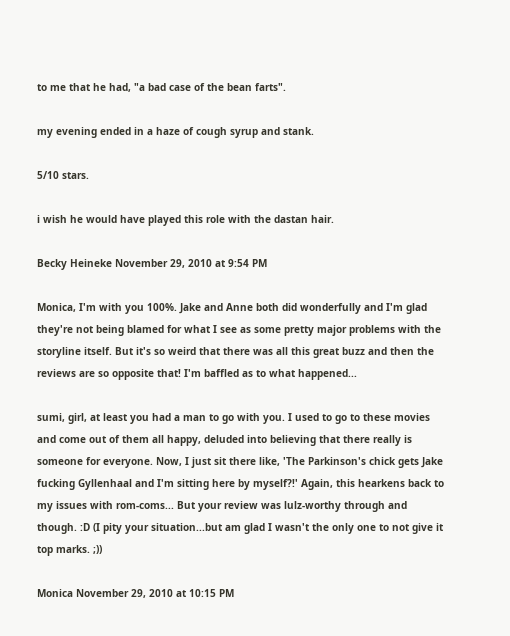to me that he had, "a bad case of the bean farts".

my evening ended in a haze of cough syrup and stank.

5/10 stars.

i wish he would have played this role with the dastan hair.

Becky Heineke November 29, 2010 at 9:54 PM

Monica, I'm with you 100%. Jake and Anne both did wonderfully and I'm glad they're not being blamed for what I see as some pretty major problems with the storyline itself. But it's so weird that there was all this great buzz and then the reviews are so opposite that! I'm baffled as to what happened...

sumi, girl, at least you had a man to go with you. I used to go to these movies and come out of them all happy, deluded into believing that there really is someone for everyone. Now, I just sit there like, 'The Parkinson's chick gets Jake fucking Gyllenhaal and I'm sitting here by myself?!' Again, this hearkens back to my issues with rom-coms... But your review was lulz-worthy through and though. :D (I pity your situation...but am glad I wasn't the only one to not give it top marks. ;))

Monica November 29, 2010 at 10:15 PM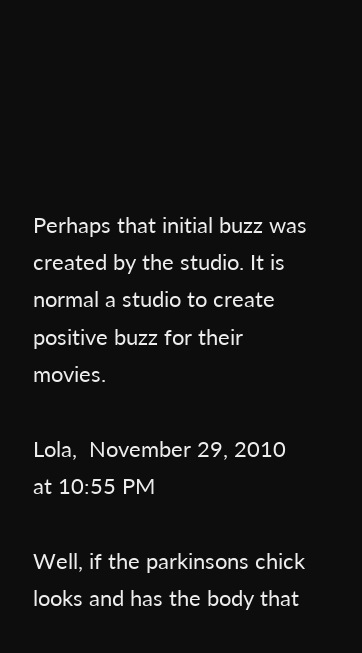Perhaps that initial buzz was created by the studio. It is normal a studio to create positive buzz for their movies.

Lola,  November 29, 2010 at 10:55 PM

Well, if the parkinsons chick looks and has the body that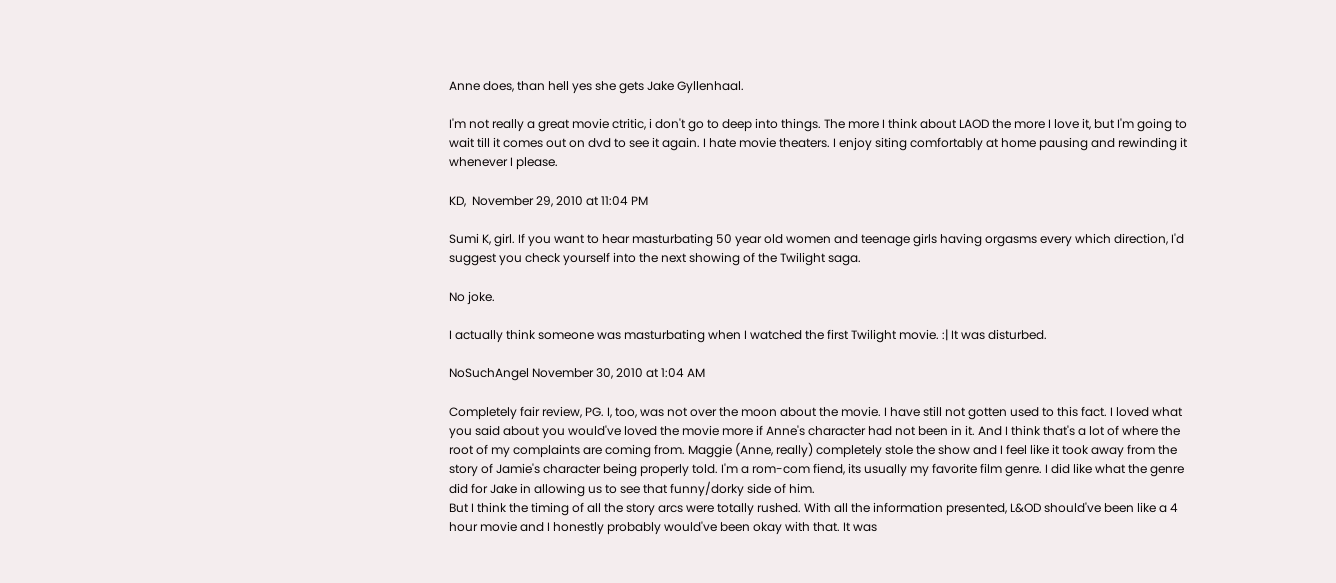Anne does, than hell yes she gets Jake Gyllenhaal.

I'm not really a great movie ctritic, i don't go to deep into things. The more I think about LAOD the more I love it, but I'm going to wait till it comes out on dvd to see it again. I hate movie theaters. I enjoy siting comfortably at home pausing and rewinding it whenever I please.

KD,  November 29, 2010 at 11:04 PM

Sumi K, girl. If you want to hear masturbating 50 year old women and teenage girls having orgasms every which direction, I'd suggest you check yourself into the next showing of the Twilight saga.

No joke.

I actually think someone was masturbating when I watched the first Twilight movie. :| It was disturbed.

NoSuchAngel November 30, 2010 at 1:04 AM

Completely fair review, PG. I, too, was not over the moon about the movie. I have still not gotten used to this fact. I loved what you said about you would've loved the movie more if Anne's character had not been in it. And I think that's a lot of where the root of my complaints are coming from. Maggie (Anne, really) completely stole the show and I feel like it took away from the story of Jamie's character being properly told. I'm a rom-com fiend, its usually my favorite film genre. I did like what the genre did for Jake in allowing us to see that funny/dorky side of him.
But I think the timing of all the story arcs were totally rushed. With all the information presented, L&OD should've been like a 4 hour movie and I honestly probably would've been okay with that. It was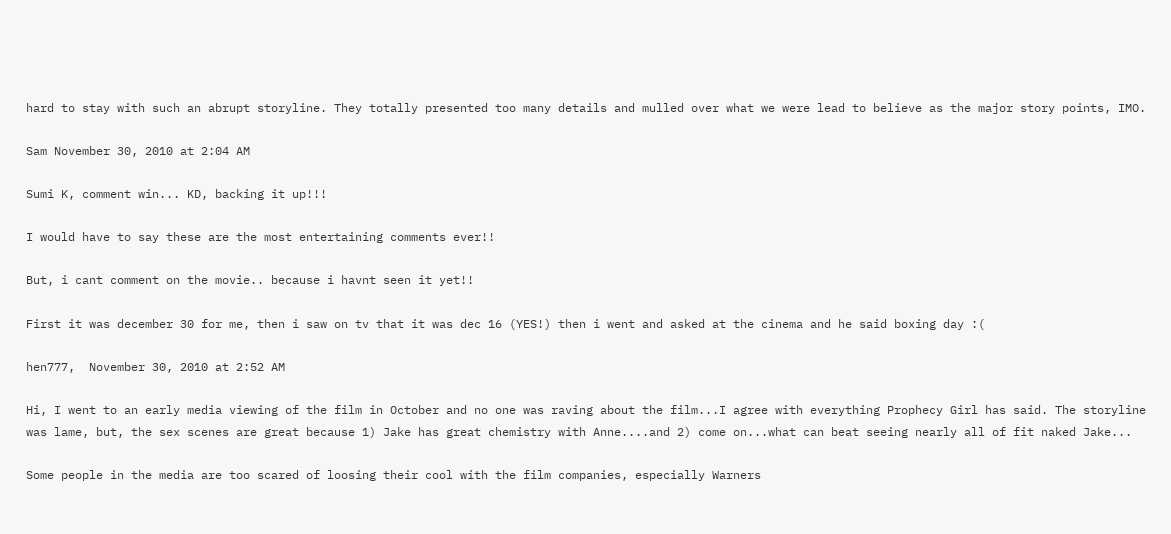hard to stay with such an abrupt storyline. They totally presented too many details and mulled over what we were lead to believe as the major story points, IMO.

Sam November 30, 2010 at 2:04 AM

Sumi K, comment win... KD, backing it up!!!

I would have to say these are the most entertaining comments ever!!

But, i cant comment on the movie.. because i havnt seen it yet!!

First it was december 30 for me, then i saw on tv that it was dec 16 (YES!) then i went and asked at the cinema and he said boxing day :(

hen777,  November 30, 2010 at 2:52 AM

Hi, I went to an early media viewing of the film in October and no one was raving about the film...I agree with everything Prophecy Girl has said. The storyline was lame, but, the sex scenes are great because 1) Jake has great chemistry with Anne....and 2) come on...what can beat seeing nearly all of fit naked Jake...

Some people in the media are too scared of loosing their cool with the film companies, especially Warners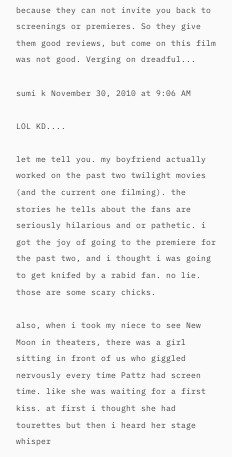because they can not invite you back to screenings or premieres. So they give them good reviews, but come on this film was not good. Verging on dreadful...

sumi k November 30, 2010 at 9:06 AM

LOL KD....

let me tell you. my boyfriend actually worked on the past two twilight movies (and the current one filming). the stories he tells about the fans are seriously hilarious and or pathetic. i got the joy of going to the premiere for the past two, and i thought i was going to get knifed by a rabid fan. no lie. those are some scary chicks.

also, when i took my niece to see New Moon in theaters, there was a girl sitting in front of us who giggled nervously every time Pattz had screen time. like she was waiting for a first kiss. at first i thought she had tourettes but then i heard her stage whisper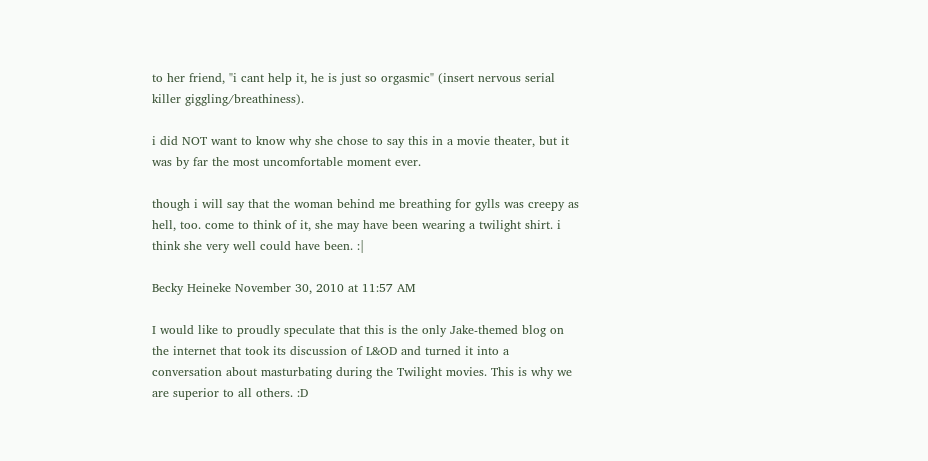to her friend, "i cant help it, he is just so orgasmic" (insert nervous serial killer giggling/breathiness).

i did NOT want to know why she chose to say this in a movie theater, but it was by far the most uncomfortable moment ever.

though i will say that the woman behind me breathing for gylls was creepy as hell, too. come to think of it, she may have been wearing a twilight shirt. i think she very well could have been. :|

Becky Heineke November 30, 2010 at 11:57 AM

I would like to proudly speculate that this is the only Jake-themed blog on the internet that took its discussion of L&OD and turned it into a conversation about masturbating during the Twilight movies. This is why we are superior to all others. :D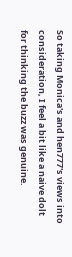So taking Monica's and hen777's views into consideration, I feel a bit like a naive dolt for thinking the buzz was genuine.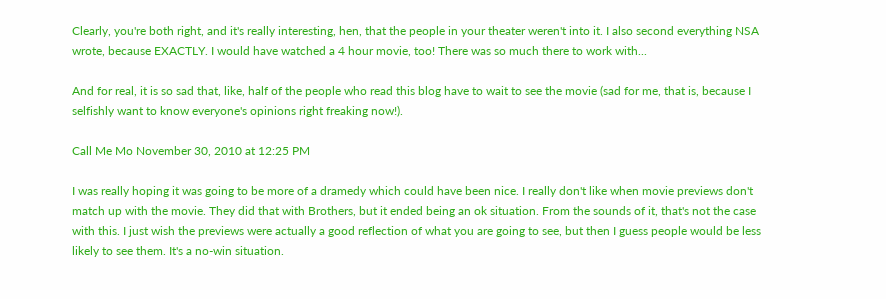Clearly, you're both right, and it's really interesting, hen, that the people in your theater weren't into it. I also second everything NSA wrote, because EXACTLY. I would have watched a 4 hour movie, too! There was so much there to work with...

And for real, it is so sad that, like, half of the people who read this blog have to wait to see the movie (sad for me, that is, because I selfishly want to know everyone's opinions right freaking now!).

Call Me Mo November 30, 2010 at 12:25 PM

I was really hoping it was going to be more of a dramedy which could have been nice. I really don't like when movie previews don't match up with the movie. They did that with Brothers, but it ended being an ok situation. From the sounds of it, that's not the case with this. I just wish the previews were actually a good reflection of what you are going to see, but then I guess people would be less likely to see them. It's a no-win situation.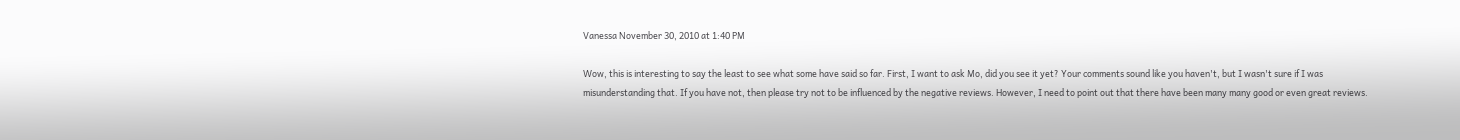Vanessa November 30, 2010 at 1:40 PM

Wow, this is interesting to say the least to see what some have said so far. First, I want to ask Mo, did you see it yet? Your comments sound like you haven't, but I wasn't sure if I was misunderstanding that. If you have not, then please try not to be influenced by the negative reviews. However, I need to point out that there have been many many good or even great reviews.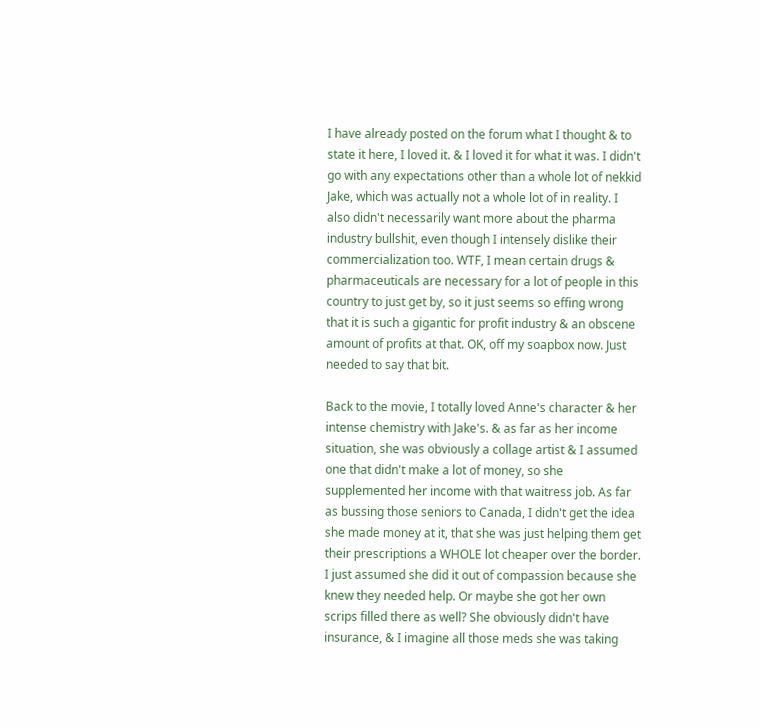I have already posted on the forum what I thought & to state it here, I loved it. & I loved it for what it was. I didn't go with any expectations other than a whole lot of nekkid Jake, which was actually not a whole lot of in reality. I also didn't necessarily want more about the pharma industry bullshit, even though I intensely dislike their commercialization too. WTF, I mean certain drugs & pharmaceuticals are necessary for a lot of people in this country to just get by, so it just seems so effing wrong that it is such a gigantic for profit industry & an obscene amount of profits at that. OK, off my soapbox now. Just needed to say that bit.

Back to the movie, I totally loved Anne's character & her intense chemistry with Jake's. & as far as her income situation, she was obviously a collage artist & I assumed one that didn't make a lot of money, so she supplemented her income with that waitress job. As far as bussing those seniors to Canada, I didn't get the idea she made money at it, that she was just helping them get their prescriptions a WHOLE lot cheaper over the border. I just assumed she did it out of compassion because she knew they needed help. Or maybe she got her own scrips filled there as well? She obviously didn't have insurance, & I imagine all those meds she was taking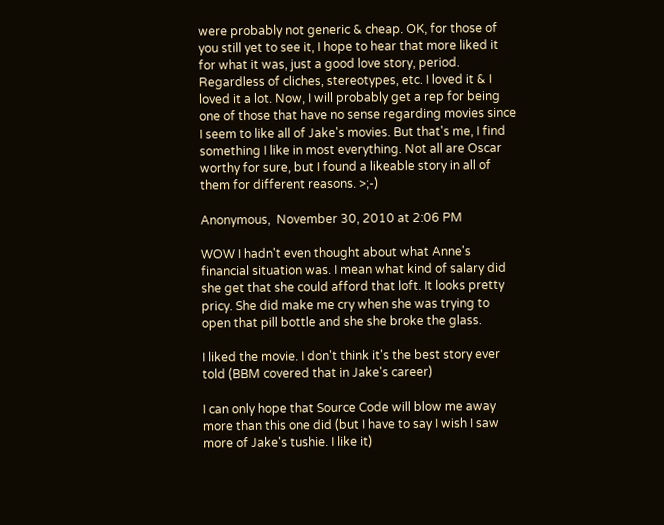were probably not generic & cheap. OK, for those of you still yet to see it, I hope to hear that more liked it for what it was, just a good love story, period. Regardless of cliches, stereotypes, etc. I loved it & I loved it a lot. Now, I will probably get a rep for being one of those that have no sense regarding movies since I seem to like all of Jake's movies. But that's me, I find something I like in most everything. Not all are Oscar worthy for sure, but I found a likeable story in all of them for different reasons. >;-)

Anonymous,  November 30, 2010 at 2:06 PM

WOW I hadn't even thought about what Anne's financial situation was. I mean what kind of salary did she get that she could afford that loft. It looks pretty pricy. She did make me cry when she was trying to open that pill bottle and she she broke the glass.

I liked the movie. I don't think it's the best story ever told (BBM covered that in Jake's career)

I can only hope that Source Code will blow me away more than this one did (but I have to say I wish I saw more of Jake's tushie. I like it)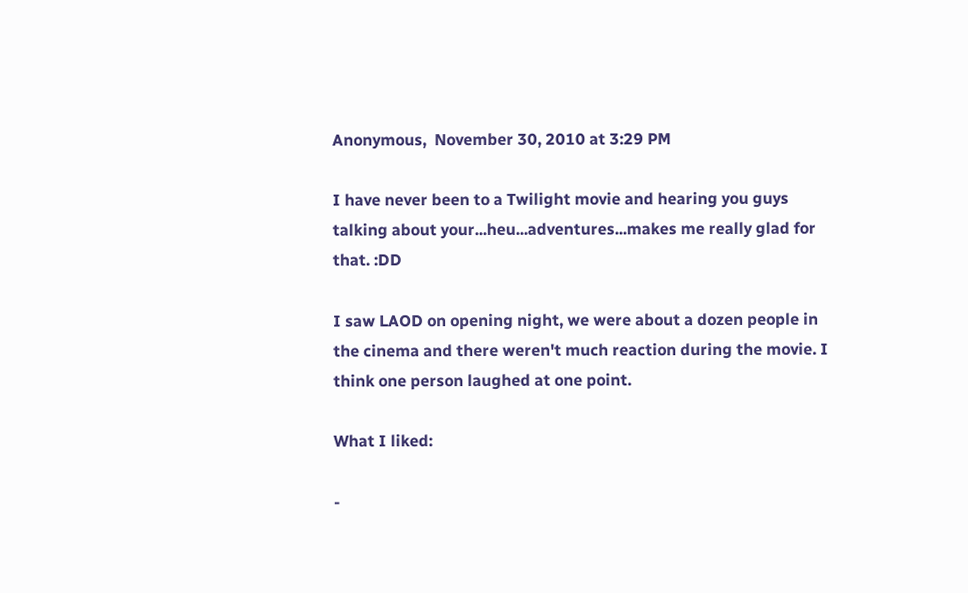Anonymous,  November 30, 2010 at 3:29 PM

I have never been to a Twilight movie and hearing you guys talking about your...heu...adventures...makes me really glad for that. :DD

I saw LAOD on opening night, we were about a dozen people in the cinema and there weren't much reaction during the movie. I think one person laughed at one point.

What I liked:

-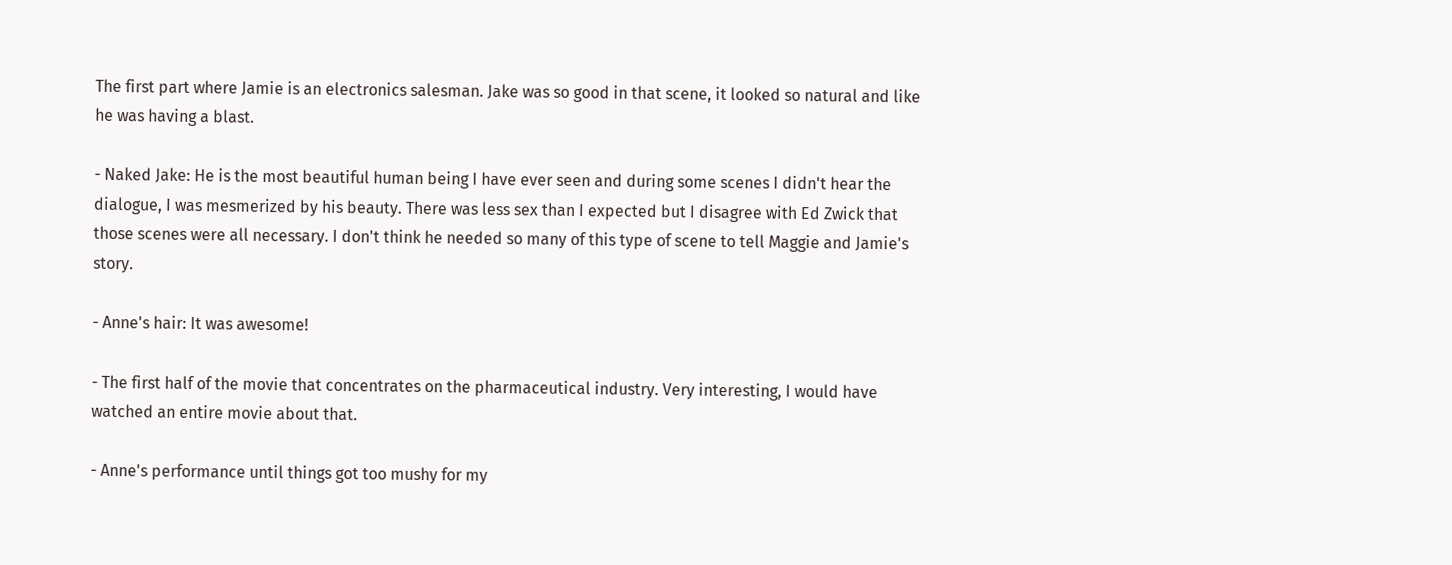The first part where Jamie is an electronics salesman. Jake was so good in that scene, it looked so natural and like he was having a blast.

- Naked Jake: He is the most beautiful human being I have ever seen and during some scenes I didn't hear the dialogue, I was mesmerized by his beauty. There was less sex than I expected but I disagree with Ed Zwick that those scenes were all necessary. I don't think he needed so many of this type of scene to tell Maggie and Jamie's story.

- Anne's hair: It was awesome!

- The first half of the movie that concentrates on the pharmaceutical industry. Very interesting, I would have watched an entire movie about that.

- Anne's performance until things got too mushy for my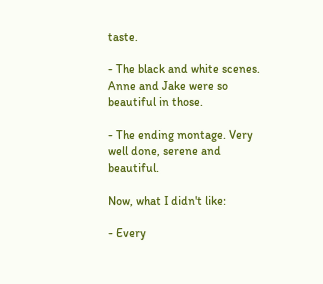taste.

- The black and white scenes. Anne and Jake were so beautiful in those.

- The ending montage. Very well done, serene and beautiful.

Now, what I didn't like:

- Every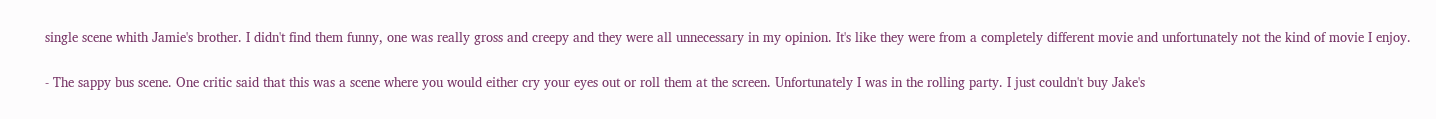single scene whith Jamie's brother. I didn't find them funny, one was really gross and creepy and they were all unnecessary in my opinion. It's like they were from a completely different movie and unfortunately not the kind of movie I enjoy.

- The sappy bus scene. One critic said that this was a scene where you would either cry your eyes out or roll them at the screen. Unfortunately I was in the rolling party. I just couldn't buy Jake's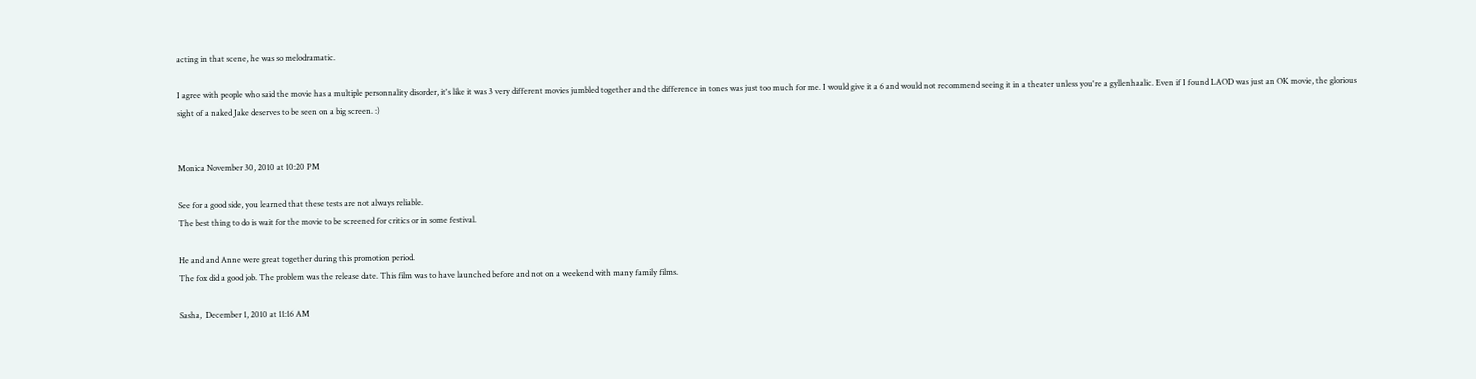acting in that scene, he was so melodramatic.

I agree with people who said the movie has a multiple personnality disorder, it's like it was 3 very different movies jumbled together and the difference in tones was just too much for me. I would give it a 6 and would not recommend seeing it in a theater unless you're a gyllenhaalic. Even if I found LAOD was just an OK movie, the glorious sight of a naked Jake deserves to be seen on a big screen. :)


Monica November 30, 2010 at 10:20 PM

See for a good side, you learned that these tests are not always reliable.
The best thing to do is wait for the movie to be screened for critics or in some festival.

He and and Anne were great together during this promotion period.
The fox did a good job. The problem was the release date. This film was to have launched before and not on a weekend with many family films.

Sasha,  December 1, 2010 at 11:16 AM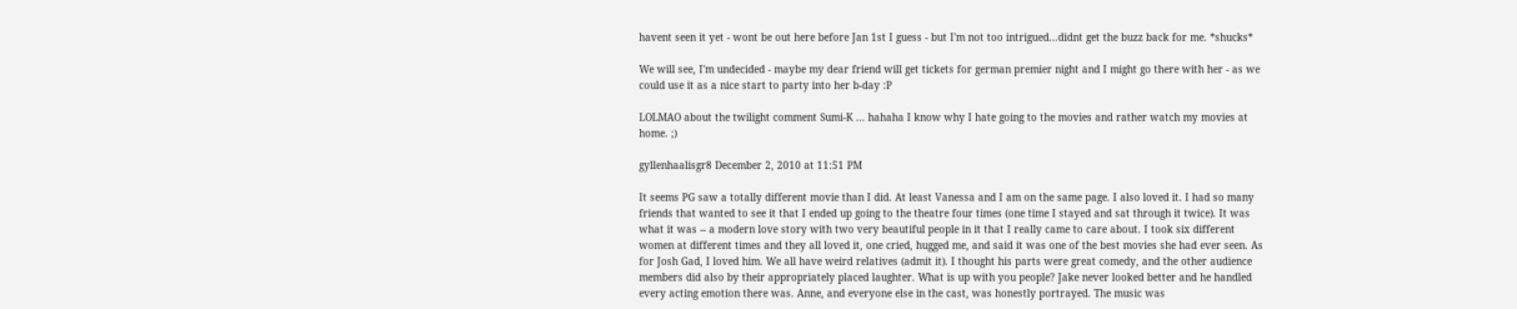havent seen it yet - wont be out here before Jan 1st I guess - but I'm not too intrigued...didnt get the buzz back for me. *shucks*

We will see, I'm undecided - maybe my dear friend will get tickets for german premier night and I might go there with her - as we could use it as a nice start to party into her b-day :P

LOLMAO about the twilight comment Sumi-K ... hahaha I know why I hate going to the movies and rather watch my movies at home. ;)

gyllenhaalisgr8 December 2, 2010 at 11:51 PM

It seems PG saw a totally different movie than I did. At least Vanessa and I am on the same page. I also loved it. I had so many friends that wanted to see it that I ended up going to the theatre four times (one time I stayed and sat through it twice). It was what it was -- a modern love story with two very beautiful people in it that I really came to care about. I took six different women at different times and they all loved it, one cried, hugged me, and said it was one of the best movies she had ever seen. As for Josh Gad, I loved him. We all have weird relatives (admit it). I thought his parts were great comedy, and the other audience members did also by their appropriately placed laughter. What is up with you people? Jake never looked better and he handled every acting emotion there was. Anne, and everyone else in the cast, was honestly portrayed. The music was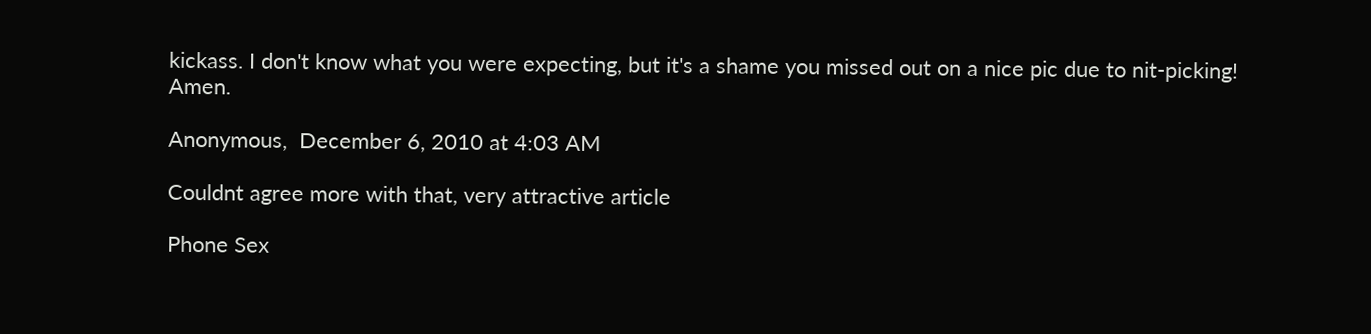kickass. I don't know what you were expecting, but it's a shame you missed out on a nice pic due to nit-picking! Amen.

Anonymous,  December 6, 2010 at 4:03 AM

Couldnt agree more with that, very attractive article

Phone Sex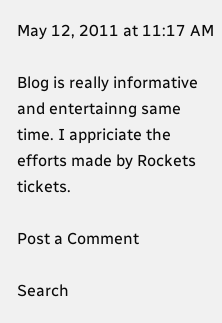May 12, 2011 at 11:17 AM

Blog is really informative and entertainng same time. I appriciate the efforts made by Rockets tickets.

Post a Comment

Search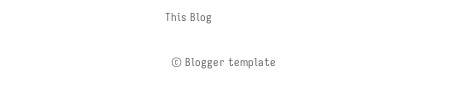This Blog

  © Blogger template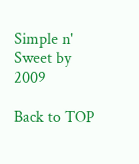Simple n' Sweet by 2009

Back to TOP